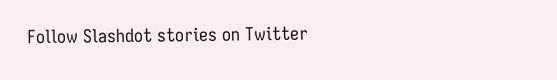Follow Slashdot stories on Twitter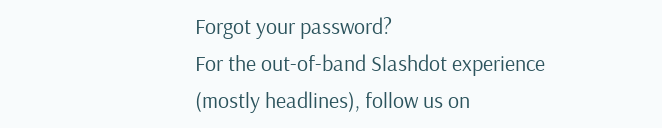Forgot your password?
For the out-of-band Slashdot experience (mostly headlines), follow us on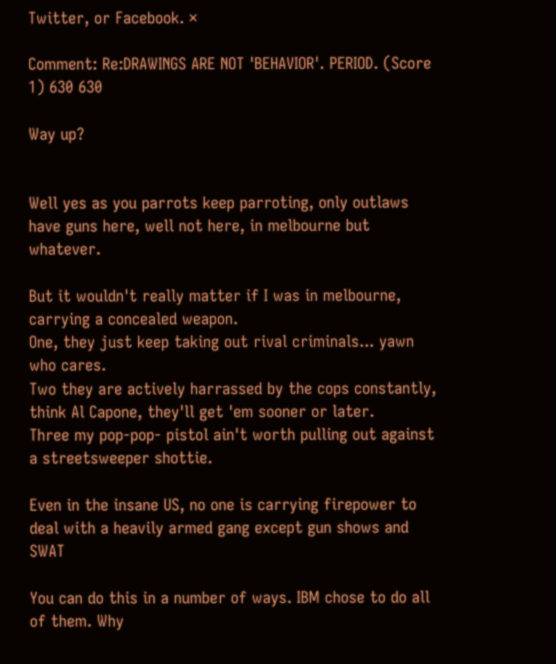Twitter, or Facebook. ×

Comment: Re:DRAWINGS ARE NOT 'BEHAVIOR'. PERIOD. (Score 1) 630 630

Way up?


Well yes as you parrots keep parroting, only outlaws have guns here, well not here, in melbourne but whatever.

But it wouldn't really matter if I was in melbourne, carrying a concealed weapon.
One, they just keep taking out rival criminals... yawn who cares.
Two they are actively harrassed by the cops constantly, think Al Capone, they'll get 'em sooner or later.
Three my pop-pop- pistol ain't worth pulling out against a streetsweeper shottie.

Even in the insane US, no one is carrying firepower to deal with a heavily armed gang except gun shows and SWAT

You can do this in a number of ways. IBM chose to do all of them. Why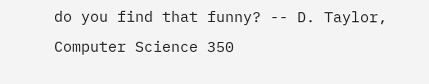do you find that funny? -- D. Taylor, Computer Science 350